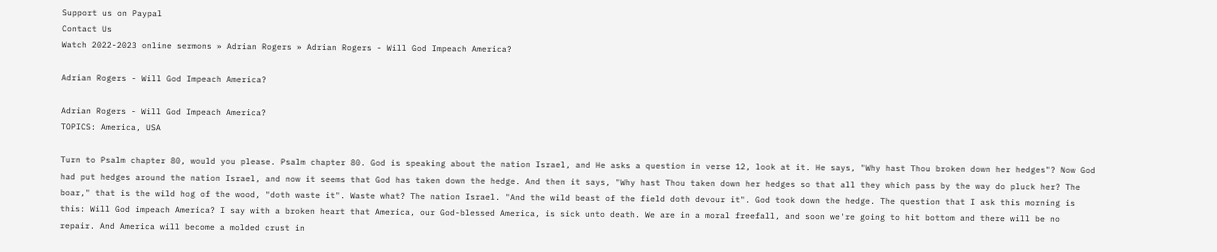Support us on Paypal
Contact Us
Watch 2022-2023 online sermons » Adrian Rogers » Adrian Rogers - Will God Impeach America?

Adrian Rogers - Will God Impeach America?

Adrian Rogers - Will God Impeach America?
TOPICS: America, USA

Turn to Psalm chapter 80, would you please. Psalm chapter 80. God is speaking about the nation Israel, and He asks a question in verse 12, look at it. He says, "Why hast Thou broken down her hedges"? Now God had put hedges around the nation Israel, and now it seems that God has taken down the hedge. And then it says, "Why hast Thou taken down her hedges so that all they which pass by the way do pluck her? The boar," that is the wild hog of the wood, "doth waste it". Waste what? The nation Israel. "And the wild beast of the field doth devour it". God took down the hedge. The question that I ask this morning is this: Will God impeach America? I say with a broken heart that America, our God-blessed America, is sick unto death. We are in a moral freefall, and soon we're going to hit bottom and there will be no repair. And America will become a molded crust in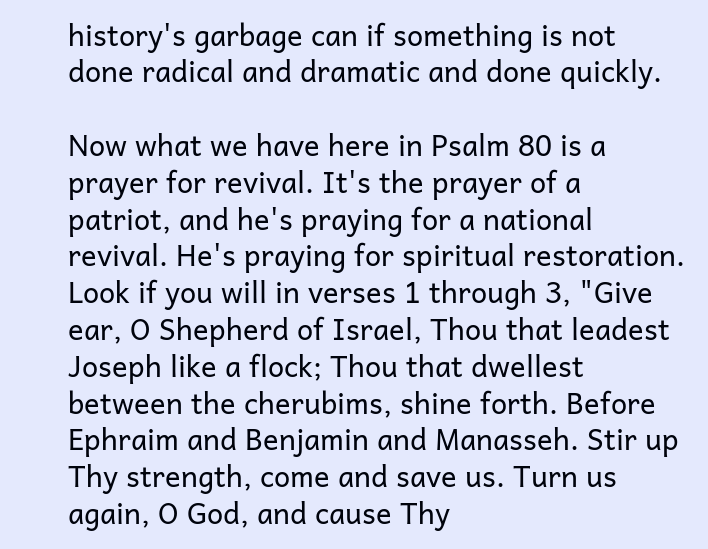history's garbage can if something is not done radical and dramatic and done quickly.

Now what we have here in Psalm 80 is a prayer for revival. It's the prayer of a patriot, and he's praying for a national revival. He's praying for spiritual restoration. Look if you will in verses 1 through 3, "Give ear, O Shepherd of Israel, Thou that leadest Joseph like a flock; Thou that dwellest between the cherubims, shine forth. Before Ephraim and Benjamin and Manasseh. Stir up Thy strength, come and save us. Turn us again, O God, and cause Thy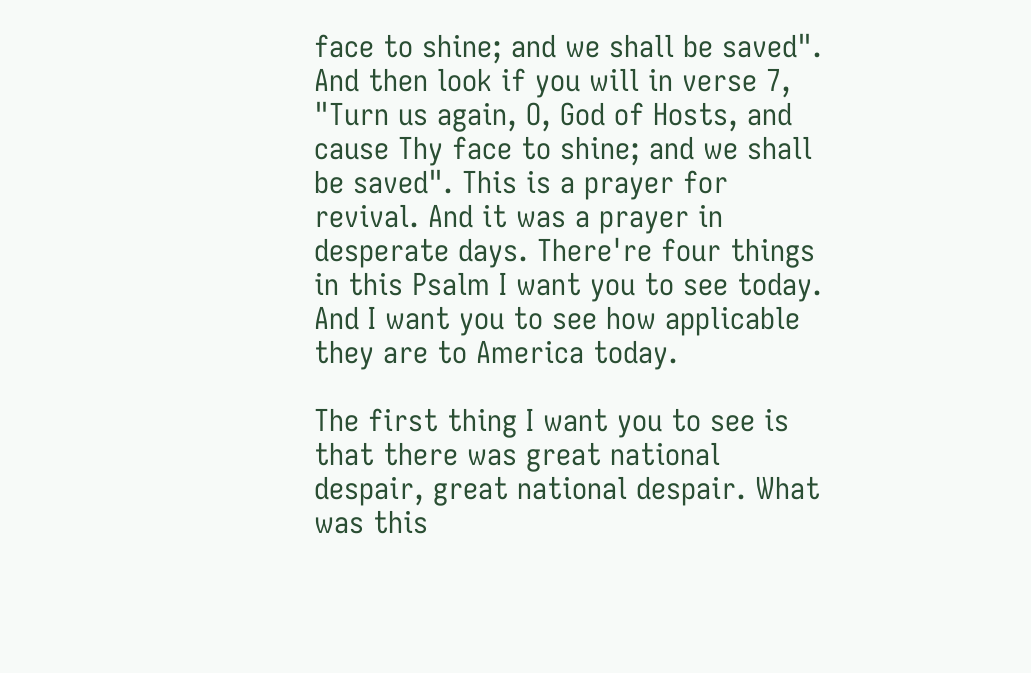face to shine; and we shall be saved". And then look if you will in verse 7, "Turn us again, O, God of Hosts, and cause Thy face to shine; and we shall be saved". This is a prayer for revival. And it was a prayer in desperate days. There're four things in this Psalm I want you to see today. And I want you to see how applicable they are to America today.

The first thing I want you to see is that there was great national despair, great national despair. What was this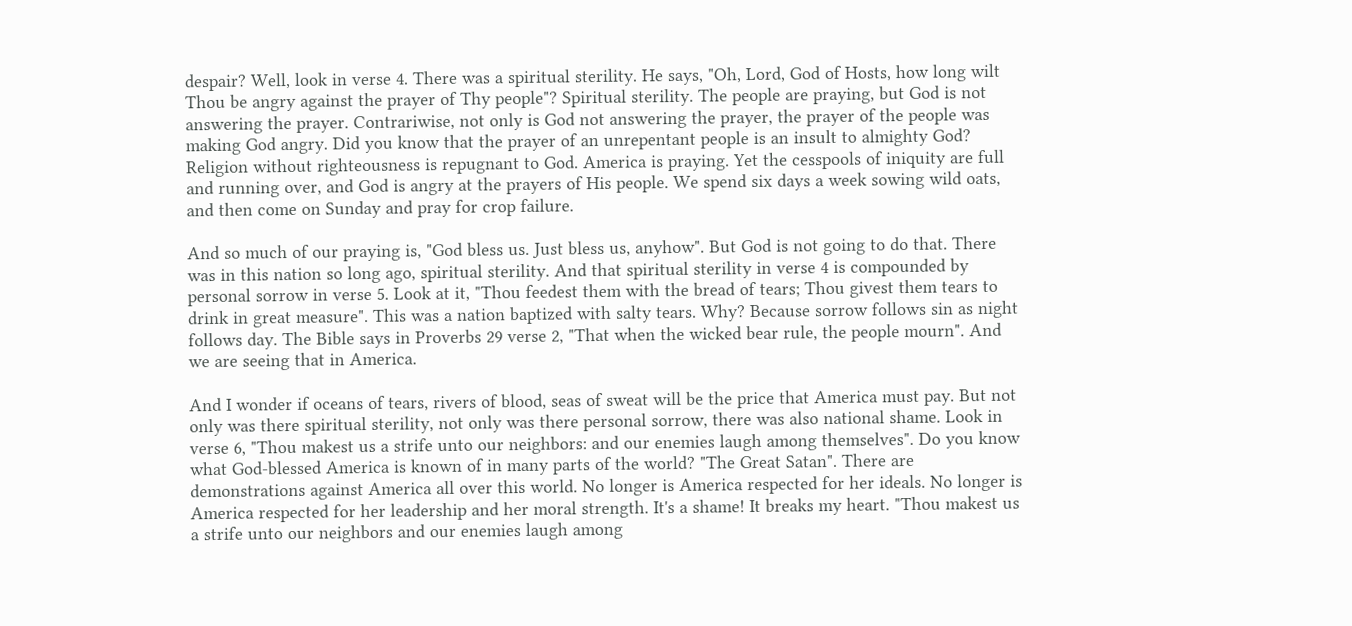despair? Well, look in verse 4. There was a spiritual sterility. He says, "Oh, Lord, God of Hosts, how long wilt Thou be angry against the prayer of Thy people"? Spiritual sterility. The people are praying, but God is not answering the prayer. Contrariwise, not only is God not answering the prayer, the prayer of the people was making God angry. Did you know that the prayer of an unrepentant people is an insult to almighty God? Religion without righteousness is repugnant to God. America is praying. Yet the cesspools of iniquity are full and running over, and God is angry at the prayers of His people. We spend six days a week sowing wild oats, and then come on Sunday and pray for crop failure.

And so much of our praying is, "God bless us. Just bless us, anyhow". But God is not going to do that. There was in this nation so long ago, spiritual sterility. And that spiritual sterility in verse 4 is compounded by personal sorrow in verse 5. Look at it, "Thou feedest them with the bread of tears; Thou givest them tears to drink in great measure". This was a nation baptized with salty tears. Why? Because sorrow follows sin as night follows day. The Bible says in Proverbs 29 verse 2, "That when the wicked bear rule, the people mourn". And we are seeing that in America.

And I wonder if oceans of tears, rivers of blood, seas of sweat will be the price that America must pay. But not only was there spiritual sterility, not only was there personal sorrow, there was also national shame. Look in verse 6, "Thou makest us a strife unto our neighbors: and our enemies laugh among themselves". Do you know what God-blessed America is known of in many parts of the world? "The Great Satan". There are demonstrations against America all over this world. No longer is America respected for her ideals. No longer is America respected for her leadership and her moral strength. It's a shame! It breaks my heart. "Thou makest us a strife unto our neighbors and our enemies laugh among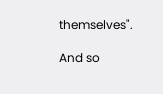themselves".

And so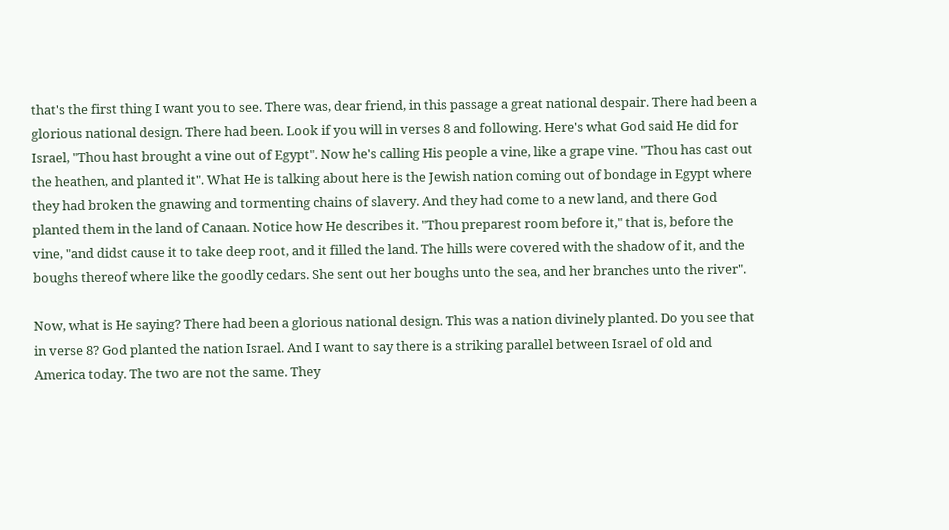that's the first thing I want you to see. There was, dear friend, in this passage a great national despair. There had been a glorious national design. There had been. Look if you will in verses 8 and following. Here's what God said He did for Israel, "Thou hast brought a vine out of Egypt". Now he's calling His people a vine, like a grape vine. "Thou has cast out the heathen, and planted it". What He is talking about here is the Jewish nation coming out of bondage in Egypt where they had broken the gnawing and tormenting chains of slavery. And they had come to a new land, and there God planted them in the land of Canaan. Notice how He describes it. "Thou preparest room before it," that is, before the vine, "and didst cause it to take deep root, and it filled the land. The hills were covered with the shadow of it, and the boughs thereof where like the goodly cedars. She sent out her boughs unto the sea, and her branches unto the river".

Now, what is He saying? There had been a glorious national design. This was a nation divinely planted. Do you see that in verse 8? God planted the nation Israel. And I want to say there is a striking parallel between Israel of old and America today. The two are not the same. They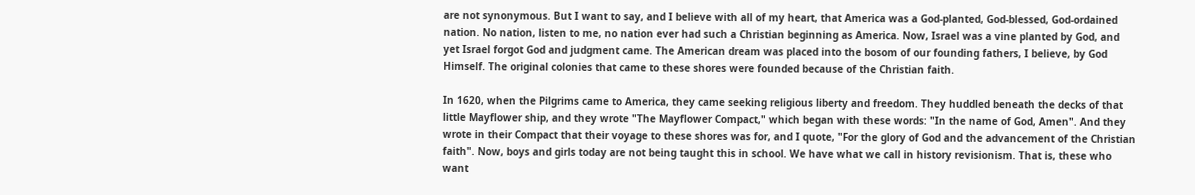are not synonymous. But I want to say, and I believe with all of my heart, that America was a God-planted, God-blessed, God-ordained nation. No nation, listen to me, no nation ever had such a Christian beginning as America. Now, Israel was a vine planted by God, and yet Israel forgot God and judgment came. The American dream was placed into the bosom of our founding fathers, I believe, by God Himself. The original colonies that came to these shores were founded because of the Christian faith.

In 1620, when the Pilgrims came to America, they came seeking religious liberty and freedom. They huddled beneath the decks of that little Mayflower ship, and they wrote "The Mayflower Compact," which began with these words: "In the name of God, Amen". And they wrote in their Compact that their voyage to these shores was for, and I quote, "For the glory of God and the advancement of the Christian faith". Now, boys and girls today are not being taught this in school. We have what we call in history revisionism. That is, these who want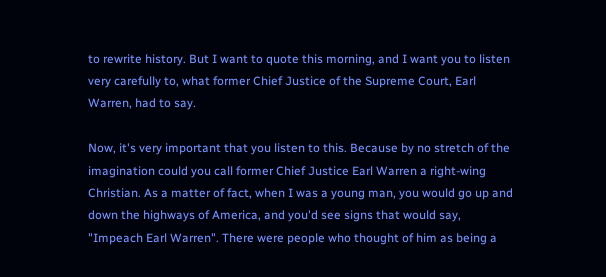to rewrite history. But I want to quote this morning, and I want you to listen very carefully to, what former Chief Justice of the Supreme Court, Earl Warren, had to say.

Now, it's very important that you listen to this. Because by no stretch of the imagination could you call former Chief Justice Earl Warren a right-wing Christian. As a matter of fact, when I was a young man, you would go up and down the highways of America, and you'd see signs that would say, "Impeach Earl Warren". There were people who thought of him as being a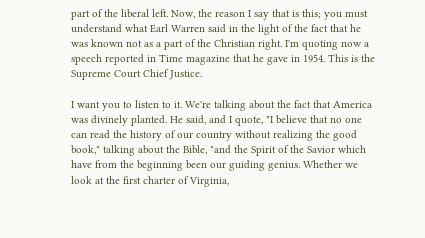part of the liberal left. Now, the reason I say that is this; you must understand what Earl Warren said in the light of the fact that he was known not as a part of the Christian right. I'm quoting now a speech reported in Time magazine that he gave in 1954. This is the Supreme Court Chief Justice.

I want you to listen to it. We're talking about the fact that America was divinely planted. He said, and I quote, "I believe that no one can read the history of our country without realizing the good book," talking about the Bible, "and the Spirit of the Savior which have from the beginning been our guiding genius. Whether we look at the first charter of Virginia,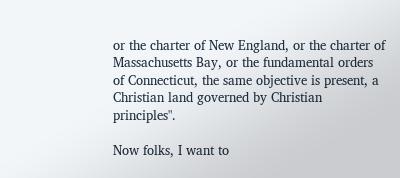or the charter of New England, or the charter of Massachusetts Bay, or the fundamental orders of Connecticut, the same objective is present, a Christian land governed by Christian principles".

Now folks, I want to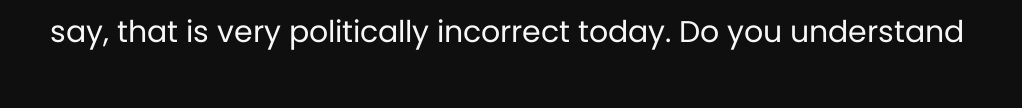say, that is very politically incorrect today. Do you understand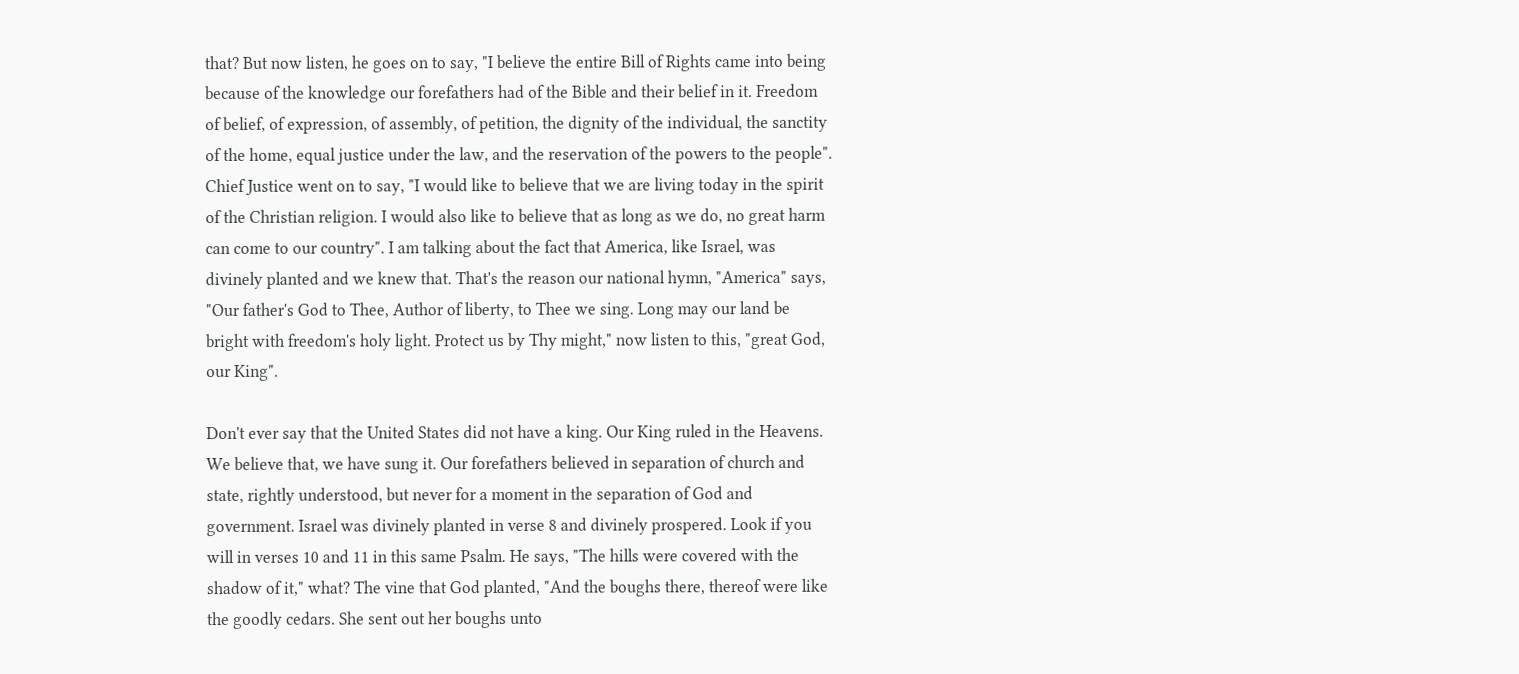that? But now listen, he goes on to say, "I believe the entire Bill of Rights came into being because of the knowledge our forefathers had of the Bible and their belief in it. Freedom of belief, of expression, of assembly, of petition, the dignity of the individual, the sanctity of the home, equal justice under the law, and the reservation of the powers to the people". Chief Justice went on to say, "I would like to believe that we are living today in the spirit of the Christian religion. I would also like to believe that as long as we do, no great harm can come to our country". I am talking about the fact that America, like Israel, was divinely planted and we knew that. That's the reason our national hymn, "America" says, "Our father's God to Thee, Author of liberty, to Thee we sing. Long may our land be bright with freedom's holy light. Protect us by Thy might," now listen to this, "great God, our King".

Don't ever say that the United States did not have a king. Our King ruled in the Heavens. We believe that, we have sung it. Our forefathers believed in separation of church and state, rightly understood, but never for a moment in the separation of God and government. Israel was divinely planted in verse 8 and divinely prospered. Look if you will in verses 10 and 11 in this same Psalm. He says, "The hills were covered with the shadow of it," what? The vine that God planted, "And the boughs there, thereof were like the goodly cedars. She sent out her boughs unto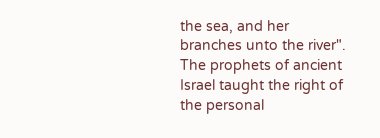the sea, and her branches unto the river". The prophets of ancient Israel taught the right of the personal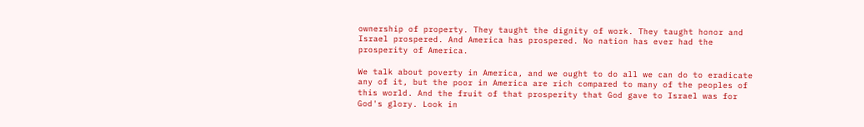ownership of property. They taught the dignity of work. They taught honor and Israel prospered. And America has prospered. No nation has ever had the prosperity of America.

We talk about poverty in America, and we ought to do all we can do to eradicate any of it, but the poor in America are rich compared to many of the peoples of this world. And the fruit of that prosperity that God gave to Israel was for God's glory. Look in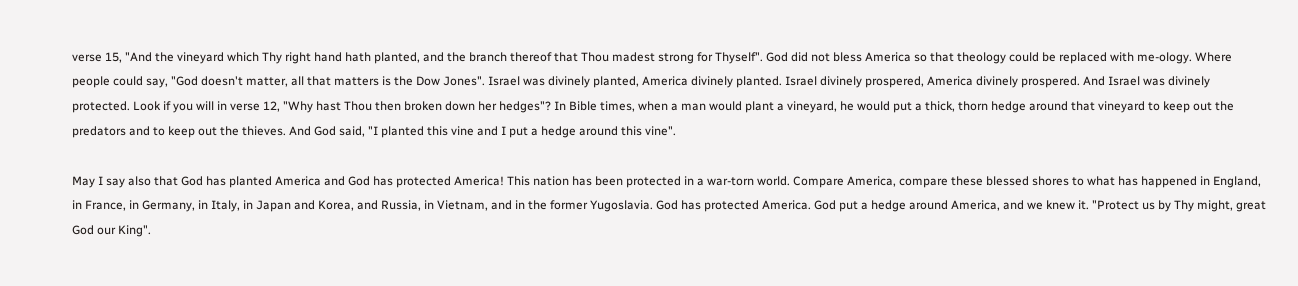verse 15, "And the vineyard which Thy right hand hath planted, and the branch thereof that Thou madest strong for Thyself". God did not bless America so that theology could be replaced with me-ology. Where people could say, "God doesn't matter, all that matters is the Dow Jones". Israel was divinely planted, America divinely planted. Israel divinely prospered, America divinely prospered. And Israel was divinely protected. Look if you will in verse 12, "Why hast Thou then broken down her hedges"? In Bible times, when a man would plant a vineyard, he would put a thick, thorn hedge around that vineyard to keep out the predators and to keep out the thieves. And God said, "I planted this vine and I put a hedge around this vine".

May I say also that God has planted America and God has protected America! This nation has been protected in a war-torn world. Compare America, compare these blessed shores to what has happened in England, in France, in Germany, in Italy, in Japan and Korea, and Russia, in Vietnam, and in the former Yugoslavia. God has protected America. God put a hedge around America, and we knew it. "Protect us by Thy might, great God our King".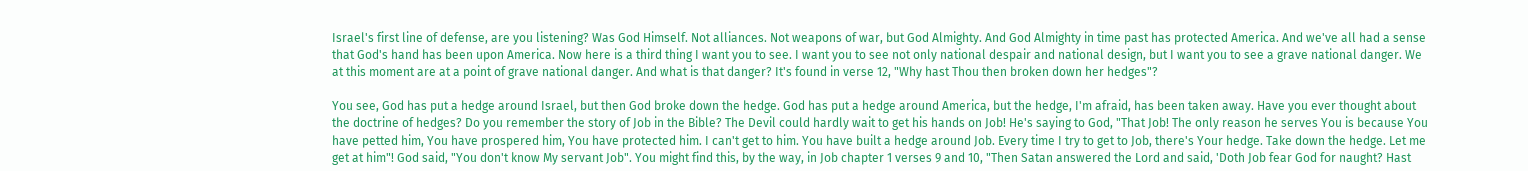Israel's first line of defense, are you listening? Was God Himself. Not alliances. Not weapons of war, but God Almighty. And God Almighty in time past has protected America. And we've all had a sense that God's hand has been upon America. Now here is a third thing I want you to see. I want you to see not only national despair and national design, but I want you to see a grave national danger. We at this moment are at a point of grave national danger. And what is that danger? It's found in verse 12, "Why hast Thou then broken down her hedges"?

You see, God has put a hedge around Israel, but then God broke down the hedge. God has put a hedge around America, but the hedge, I'm afraid, has been taken away. Have you ever thought about the doctrine of hedges? Do you remember the story of Job in the Bible? The Devil could hardly wait to get his hands on Job! He's saying to God, "That Job! The only reason he serves You is because You have petted him, You have prospered him, You have protected him. I can't get to him. You have built a hedge around Job. Every time I try to get to Job, there's Your hedge. Take down the hedge. Let me get at him"! God said, "You don't know My servant Job". You might find this, by the way, in Job chapter 1 verses 9 and 10, "Then Satan answered the Lord and said, 'Doth Job fear God for naught? Hast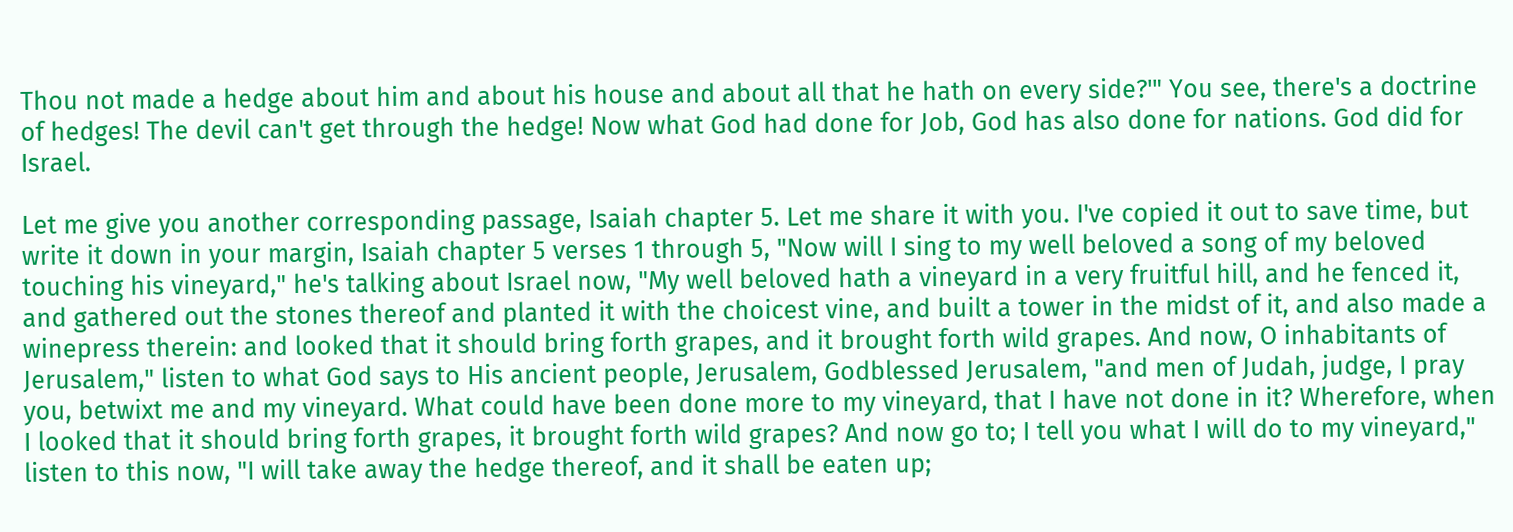Thou not made a hedge about him and about his house and about all that he hath on every side?'" You see, there's a doctrine of hedges! The devil can't get through the hedge! Now what God had done for Job, God has also done for nations. God did for Israel.

Let me give you another corresponding passage, Isaiah chapter 5. Let me share it with you. I've copied it out to save time, but write it down in your margin, Isaiah chapter 5 verses 1 through 5, "Now will I sing to my well beloved a song of my beloved touching his vineyard," he's talking about Israel now, "My well beloved hath a vineyard in a very fruitful hill, and he fenced it, and gathered out the stones thereof and planted it with the choicest vine, and built a tower in the midst of it, and also made a winepress therein: and looked that it should bring forth grapes, and it brought forth wild grapes. And now, O inhabitants of Jerusalem," listen to what God says to His ancient people, Jerusalem, Godblessed Jerusalem, "and men of Judah, judge, I pray you, betwixt me and my vineyard. What could have been done more to my vineyard, that I have not done in it? Wherefore, when I looked that it should bring forth grapes, it brought forth wild grapes? And now go to; I tell you what I will do to my vineyard," listen to this now, "I will take away the hedge thereof, and it shall be eaten up;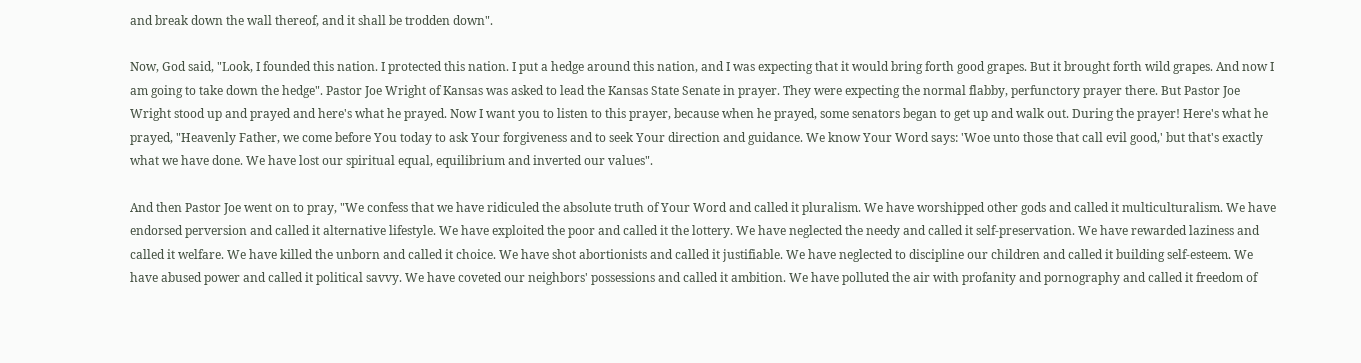and break down the wall thereof, and it shall be trodden down".

Now, God said, "Look, I founded this nation. I protected this nation. I put a hedge around this nation, and I was expecting that it would bring forth good grapes. But it brought forth wild grapes. And now I am going to take down the hedge". Pastor Joe Wright of Kansas was asked to lead the Kansas State Senate in prayer. They were expecting the normal flabby, perfunctory prayer there. But Pastor Joe Wright stood up and prayed and here's what he prayed. Now I want you to listen to this prayer, because when he prayed, some senators began to get up and walk out. During the prayer! Here's what he prayed, "Heavenly Father, we come before You today to ask Your forgiveness and to seek Your direction and guidance. We know Your Word says: 'Woe unto those that call evil good,' but that's exactly what we have done. We have lost our spiritual equal, equilibrium and inverted our values".

And then Pastor Joe went on to pray, "We confess that we have ridiculed the absolute truth of Your Word and called it pluralism. We have worshipped other gods and called it multiculturalism. We have endorsed perversion and called it alternative lifestyle. We have exploited the poor and called it the lottery. We have neglected the needy and called it self-preservation. We have rewarded laziness and called it welfare. We have killed the unborn and called it choice. We have shot abortionists and called it justifiable. We have neglected to discipline our children and called it building self-esteem. We have abused power and called it political savvy. We have coveted our neighbors' possessions and called it ambition. We have polluted the air with profanity and pornography and called it freedom of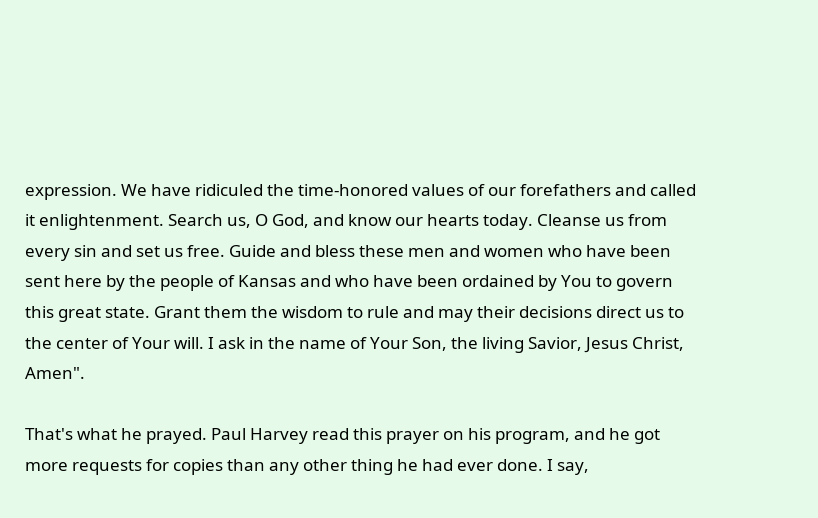expression. We have ridiculed the time-honored values of our forefathers and called it enlightenment. Search us, O God, and know our hearts today. Cleanse us from every sin and set us free. Guide and bless these men and women who have been sent here by the people of Kansas and who have been ordained by You to govern this great state. Grant them the wisdom to rule and may their decisions direct us to the center of Your will. I ask in the name of Your Son, the living Savior, Jesus Christ, Amen".

That's what he prayed. Paul Harvey read this prayer on his program, and he got more requests for copies than any other thing he had ever done. I say,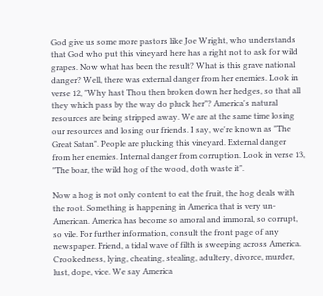God give us some more pastors like Joe Wright, who understands that God who put this vineyard here has a right not to ask for wild grapes. Now what has been the result? What is this grave national danger? Well, there was external danger from her enemies. Look in verse 12, "Why hast Thou then broken down her hedges, so that all they which pass by the way do pluck her"? America's natural resources are being stripped away. We are at the same time losing our resources and losing our friends. I say, we're known as "The Great Satan". People are plucking this vineyard. External danger from her enemies. Internal danger from corruption. Look in verse 13, "The boar, the wild hog of the wood, doth waste it".

Now a hog is not only content to eat the fruit, the hog deals with the root. Something is happening in America that is very un-American. America has become so amoral and immoral, so corrupt, so vile. For further information, consult the front page of any newspaper. Friend, a tidal wave of filth is sweeping across America. Crookedness, lying, cheating, stealing, adultery, divorce, murder, lust, dope, vice. We say America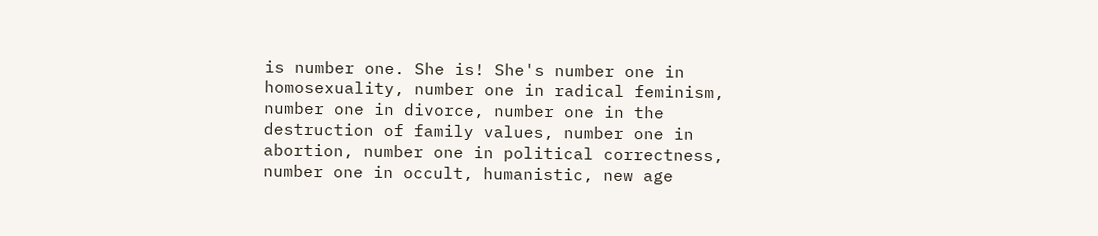is number one. She is! She's number one in homosexuality, number one in radical feminism, number one in divorce, number one in the destruction of family values, number one in abortion, number one in political correctness, number one in occult, humanistic, new age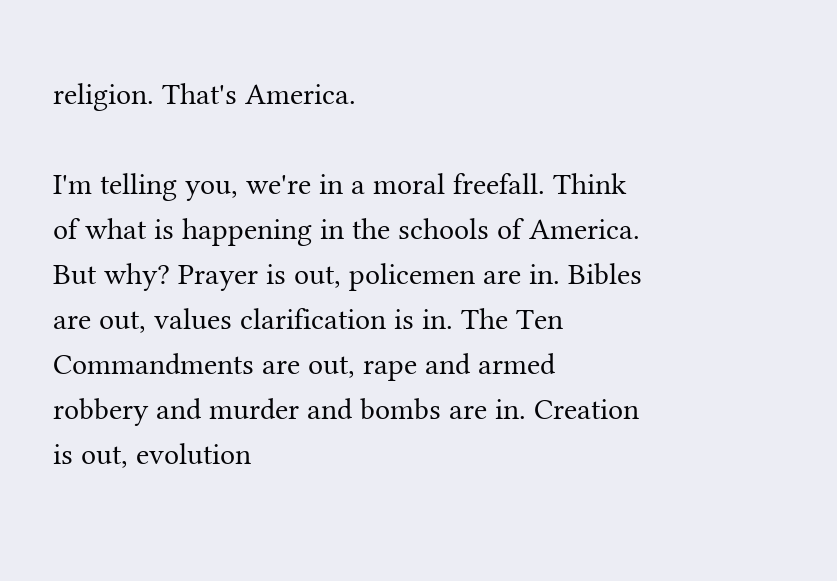religion. That's America.

I'm telling you, we're in a moral freefall. Think of what is happening in the schools of America. But why? Prayer is out, policemen are in. Bibles are out, values clarification is in. The Ten Commandments are out, rape and armed robbery and murder and bombs are in. Creation is out, evolution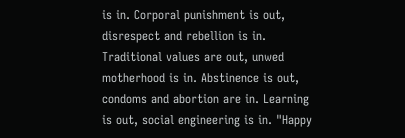is in. Corporal punishment is out, disrespect and rebellion is in. Traditional values are out, unwed motherhood is in. Abstinence is out, condoms and abortion are in. Learning is out, social engineering is in. "Happy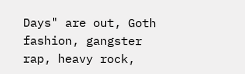Days" are out, Goth fashion, gangster rap, heavy rock,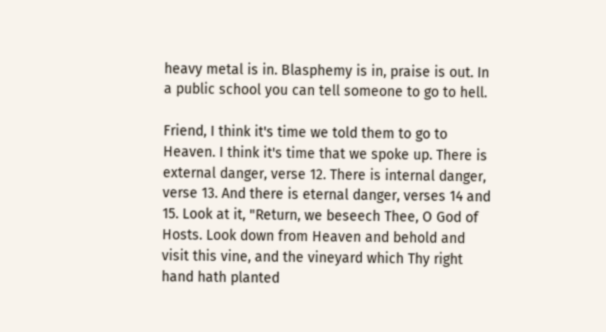heavy metal is in. Blasphemy is in, praise is out. In a public school you can tell someone to go to hell.

Friend, I think it's time we told them to go to Heaven. I think it's time that we spoke up. There is external danger, verse 12. There is internal danger, verse 13. And there is eternal danger, verses 14 and 15. Look at it, "Return, we beseech Thee, O God of Hosts. Look down from Heaven and behold and visit this vine, and the vineyard which Thy right hand hath planted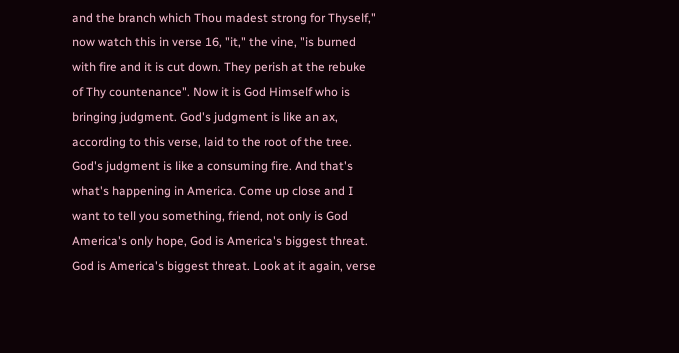and the branch which Thou madest strong for Thyself," now watch this in verse 16, "it," the vine, "is burned with fire and it is cut down. They perish at the rebuke of Thy countenance". Now it is God Himself who is bringing judgment. God's judgment is like an ax, according to this verse, laid to the root of the tree. God's judgment is like a consuming fire. And that's what's happening in America. Come up close and I want to tell you something, friend, not only is God America's only hope, God is America's biggest threat. God is America's biggest threat. Look at it again, verse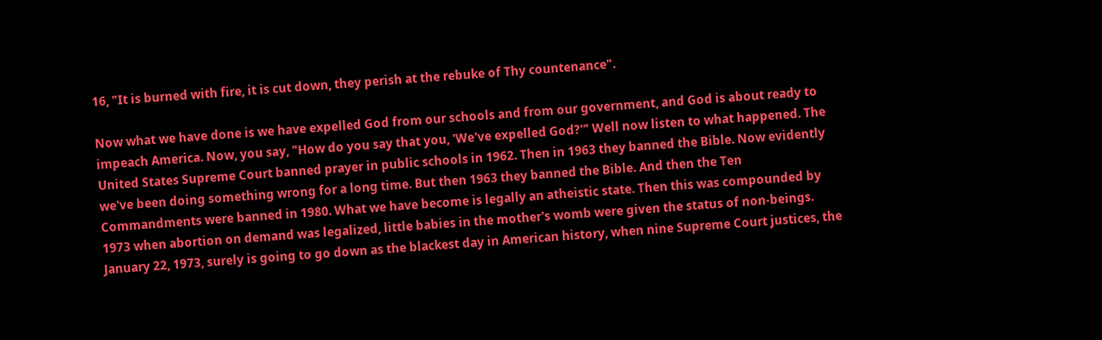16, "It is burned with fire, it is cut down, they perish at the rebuke of Thy countenance".

Now what we have done is we have expelled God from our schools and from our government, and God is about ready to impeach America. Now, you say, "How do you say that you, 'We've expelled God?'" Well now listen to what happened. The United States Supreme Court banned prayer in public schools in 1962. Then in 1963 they banned the Bible. Now evidently we've been doing something wrong for a long time. But then 1963 they banned the Bible. And then the Ten Commandments were banned in 1980. What we have become is legally an atheistic state. Then this was compounded by 1973 when abortion on demand was legalized, little babies in the mother's womb were given the status of non-beings. January 22, 1973, surely is going to go down as the blackest day in American history, when nine Supreme Court justices, the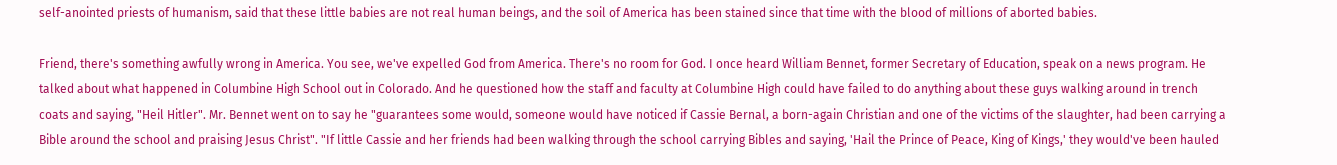self-anointed priests of humanism, said that these little babies are not real human beings, and the soil of America has been stained since that time with the blood of millions of aborted babies.

Friend, there's something awfully wrong in America. You see, we've expelled God from America. There's no room for God. I once heard William Bennet, former Secretary of Education, speak on a news program. He talked about what happened in Columbine High School out in Colorado. And he questioned how the staff and faculty at Columbine High could have failed to do anything about these guys walking around in trench coats and saying, "Heil Hitler". Mr. Bennet went on to say he "guarantees some would, someone would have noticed if Cassie Bernal, a born-again Christian and one of the victims of the slaughter, had been carrying a Bible around the school and praising Jesus Christ". "If little Cassie and her friends had been walking through the school carrying Bibles and saying, 'Hail the Prince of Peace, King of Kings,' they would've been hauled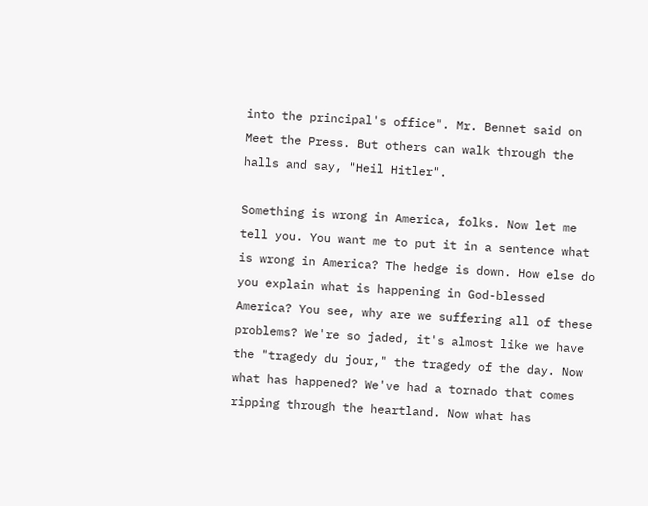into the principal's office". Mr. Bennet said on Meet the Press. But others can walk through the halls and say, "Heil Hitler".

Something is wrong in America, folks. Now let me tell you. You want me to put it in a sentence what is wrong in America? The hedge is down. How else do you explain what is happening in God-blessed America? You see, why are we suffering all of these problems? We're so jaded, it's almost like we have the "tragedy du jour," the tragedy of the day. Now what has happened? We've had a tornado that comes ripping through the heartland. Now what has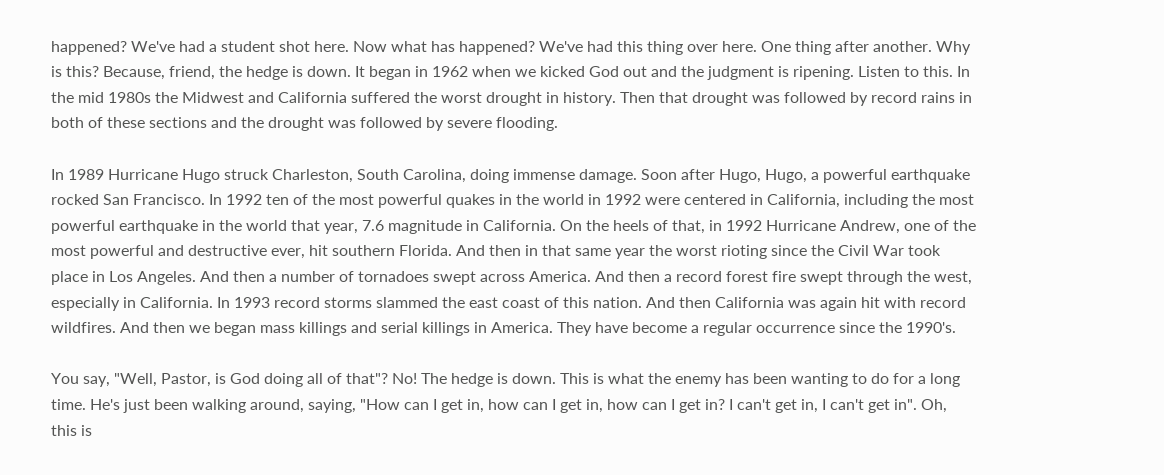happened? We've had a student shot here. Now what has happened? We've had this thing over here. One thing after another. Why is this? Because, friend, the hedge is down. It began in 1962 when we kicked God out and the judgment is ripening. Listen to this. In the mid 1980s the Midwest and California suffered the worst drought in history. Then that drought was followed by record rains in both of these sections and the drought was followed by severe flooding.

In 1989 Hurricane Hugo struck Charleston, South Carolina, doing immense damage. Soon after Hugo, Hugo, a powerful earthquake rocked San Francisco. In 1992 ten of the most powerful quakes in the world in 1992 were centered in California, including the most powerful earthquake in the world that year, 7.6 magnitude in California. On the heels of that, in 1992 Hurricane Andrew, one of the most powerful and destructive ever, hit southern Florida. And then in that same year the worst rioting since the Civil War took place in Los Angeles. And then a number of tornadoes swept across America. And then a record forest fire swept through the west, especially in California. In 1993 record storms slammed the east coast of this nation. And then California was again hit with record wildfires. And then we began mass killings and serial killings in America. They have become a regular occurrence since the 1990's.

You say, "Well, Pastor, is God doing all of that"? No! The hedge is down. This is what the enemy has been wanting to do for a long time. He's just been walking around, saying, "How can I get in, how can I get in, how can I get in? I can't get in, I can't get in". Oh, this is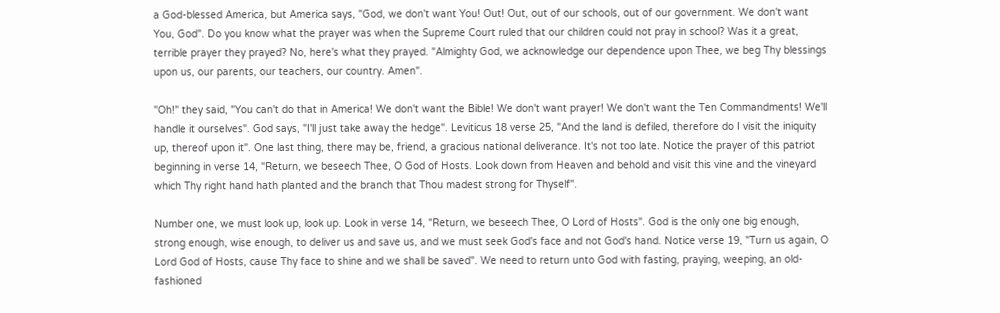a God-blessed America, but America says, "God, we don't want You! Out! Out, out of our schools, out of our government. We don't want You, God". Do you know what the prayer was when the Supreme Court ruled that our children could not pray in school? Was it a great, terrible prayer they prayed? No, here's what they prayed. "Almighty God, we acknowledge our dependence upon Thee, we beg Thy blessings upon us, our parents, our teachers, our country. Amen".

"Oh!" they said, "You can't do that in America! We don't want the Bible! We don't want prayer! We don't want the Ten Commandments! We'll handle it ourselves". God says, "I'll just take away the hedge". Leviticus 18 verse 25, "And the land is defiled, therefore do I visit the iniquity up, thereof upon it". One last thing, there may be, friend, a gracious national deliverance. It's not too late. Notice the prayer of this patriot beginning in verse 14, "Return, we beseech Thee, O God of Hosts. Look down from Heaven and behold and visit this vine and the vineyard which Thy right hand hath planted and the branch that Thou madest strong for Thyself".

Number one, we must look up, look up. Look in verse 14, "Return, we beseech Thee, O Lord of Hosts". God is the only one big enough, strong enough, wise enough, to deliver us and save us, and we must seek God's face and not God's hand. Notice verse 19, "Turn us again, O Lord God of Hosts, cause Thy face to shine and we shall be saved". We need to return unto God with fasting, praying, weeping, an old-fashioned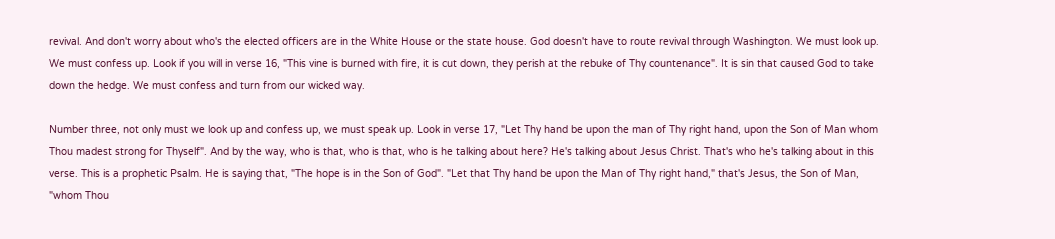revival. And don't worry about who's the elected officers are in the White House or the state house. God doesn't have to route revival through Washington. We must look up. We must confess up. Look if you will in verse 16, "This vine is burned with fire, it is cut down, they perish at the rebuke of Thy countenance". It is sin that caused God to take down the hedge. We must confess and turn from our wicked way.

Number three, not only must we look up and confess up, we must speak up. Look in verse 17, "Let Thy hand be upon the man of Thy right hand, upon the Son of Man whom Thou madest strong for Thyself". And by the way, who is that, who is that, who is he talking about here? He's talking about Jesus Christ. That's who he's talking about in this verse. This is a prophetic Psalm. He is saying that, "The hope is in the Son of God". "Let that Thy hand be upon the Man of Thy right hand," that's Jesus, the Son of Man, "whom Thou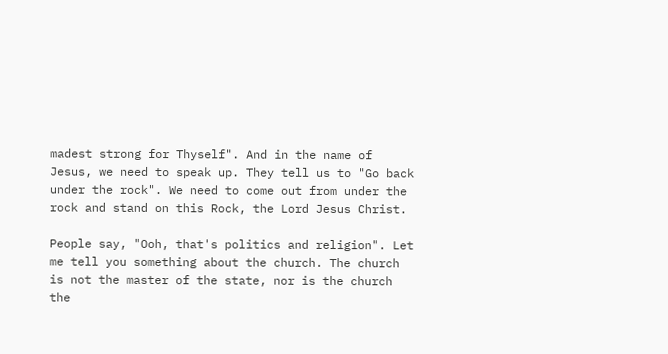madest strong for Thyself". And in the name of Jesus, we need to speak up. They tell us to "Go back under the rock". We need to come out from under the rock and stand on this Rock, the Lord Jesus Christ.

People say, "Ooh, that's politics and religion". Let me tell you something about the church. The church is not the master of the state, nor is the church the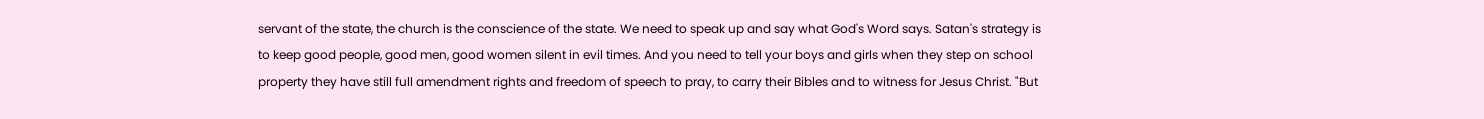servant of the state, the church is the conscience of the state. We need to speak up and say what God's Word says. Satan's strategy is to keep good people, good men, good women silent in evil times. And you need to tell your boys and girls when they step on school property they have still full amendment rights and freedom of speech to pray, to carry their Bibles and to witness for Jesus Christ. "But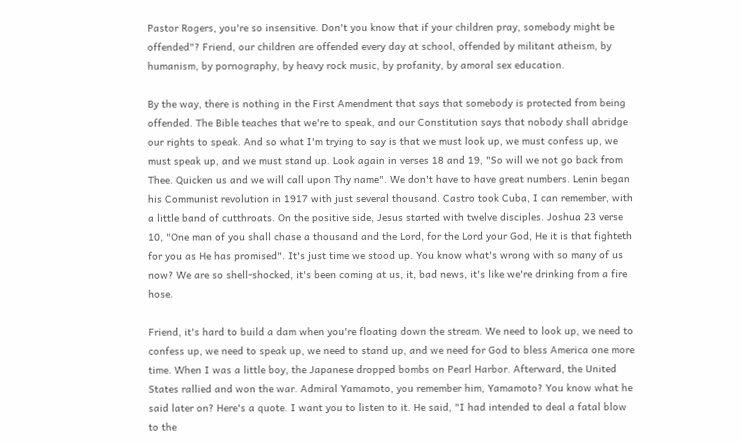Pastor Rogers, you're so insensitive. Don't you know that if your children pray, somebody might be offended"? Friend, our children are offended every day at school, offended by militant atheism, by humanism, by pornography, by heavy rock music, by profanity, by amoral sex education.

By the way, there is nothing in the First Amendment that says that somebody is protected from being offended. The Bible teaches that we're to speak, and our Constitution says that nobody shall abridge our rights to speak. And so what I'm trying to say is that we must look up, we must confess up, we must speak up, and we must stand up. Look again in verses 18 and 19, "So will we not go back from Thee. Quicken us and we will call upon Thy name". We don't have to have great numbers. Lenin began his Communist revolution in 1917 with just several thousand. Castro took Cuba, I can remember, with a little band of cutthroats. On the positive side, Jesus started with twelve disciples. Joshua 23 verse 10, "One man of you shall chase a thousand and the Lord, for the Lord your God, He it is that fighteth for you as He has promised". It's just time we stood up. You know what's wrong with so many of us now? We are so shell-shocked, it's been coming at us, it, bad news, it's like we're drinking from a fire hose.

Friend, it's hard to build a dam when you're floating down the stream. We need to look up, we need to confess up, we need to speak up, we need to stand up, and we need for God to bless America one more time. When I was a little boy, the Japanese dropped bombs on Pearl Harbor. Afterward, the United States rallied and won the war. Admiral Yamamoto, you remember him, Yamamoto? You know what he said later on? Here's a quote. I want you to listen to it. He said, "I had intended to deal a fatal blow to the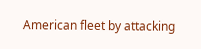American fleet by attacking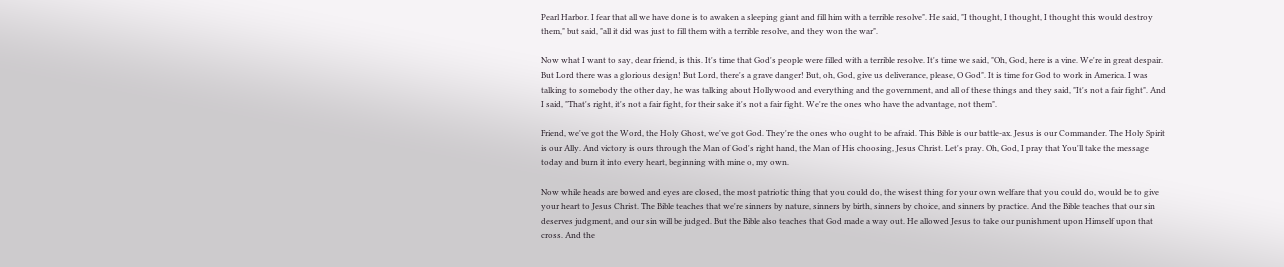Pearl Harbor. I fear that all we have done is to awaken a sleeping giant and fill him with a terrible resolve". He said, "I thought, I thought, I thought this would destroy them," but said, "all it did was just to fill them with a terrible resolve, and they won the war".

Now what I want to say, dear friend, is this. It's time that God's people were filled with a terrible resolve. It's time we said, "Oh, God, here is a vine. We're in great despair. But Lord there was a glorious design! But Lord, there's a grave danger! But, oh, God, give us deliverance, please, O God". It is time for God to work in America. I was talking to somebody the other day, he was talking about Hollywood and everything and the government, and all of these things and they said, "It's not a fair fight". And I said, "That's right, it's not a fair fight, for their sake it's not a fair fight. We're the ones who have the advantage, not them".

Friend, we've got the Word, the Holy Ghost, we've got God. They're the ones who ought to be afraid. This Bible is our battle-ax. Jesus is our Commander. The Holy Spirit is our Ally. And victory is ours through the Man of God's right hand, the Man of His choosing, Jesus Christ. Let's pray. Oh, God, I pray that You'll take the message today and burn it into every heart, beginning with mine o, my own.

Now while heads are bowed and eyes are closed, the most patriotic thing that you could do, the wisest thing for your own welfare that you could do, would be to give your heart to Jesus Christ. The Bible teaches that we're sinners by nature, sinners by birth, sinners by choice, and sinners by practice. And the Bible teaches that our sin deserves judgment, and our sin will be judged. But the Bible also teaches that God made a way out. He allowed Jesus to take our punishment upon Himself upon that cross. And the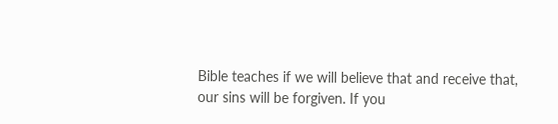Bible teaches if we will believe that and receive that, our sins will be forgiven. If you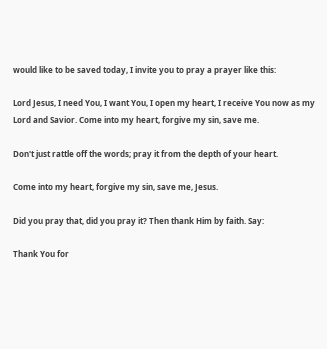would like to be saved today, I invite you to pray a prayer like this:

Lord Jesus, I need You, I want You, I open my heart, I receive You now as my Lord and Savior. Come into my heart, forgive my sin, save me.

Don't just rattle off the words; pray it from the depth of your heart.

Come into my heart, forgive my sin, save me, Jesus.

Did you pray that, did you pray it? Then thank Him by faith. Say:

Thank You for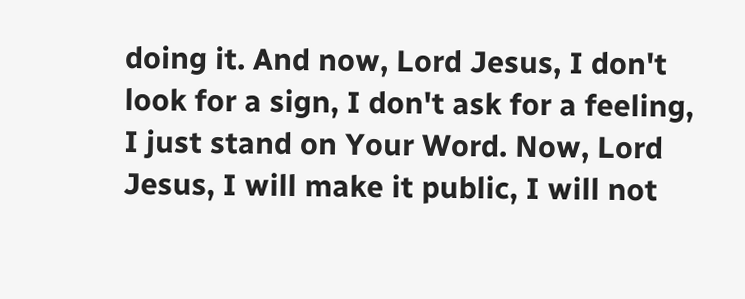doing it. And now, Lord Jesus, I don't look for a sign, I don't ask for a feeling, I just stand on Your Word. Now, Lord Jesus, I will make it public, I will not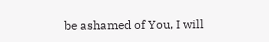be ashamed of You, I will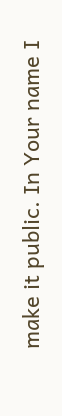make it public. In Your name I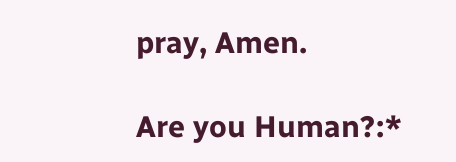pray, Amen.

Are you Human?:*